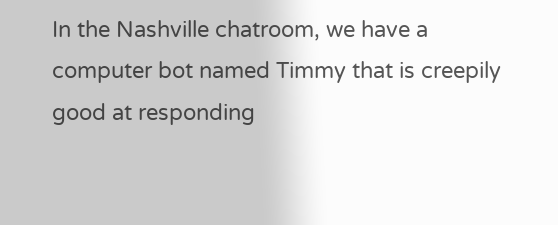In the Nashville chatroom, we have a computer bot named Timmy that is creepily good at responding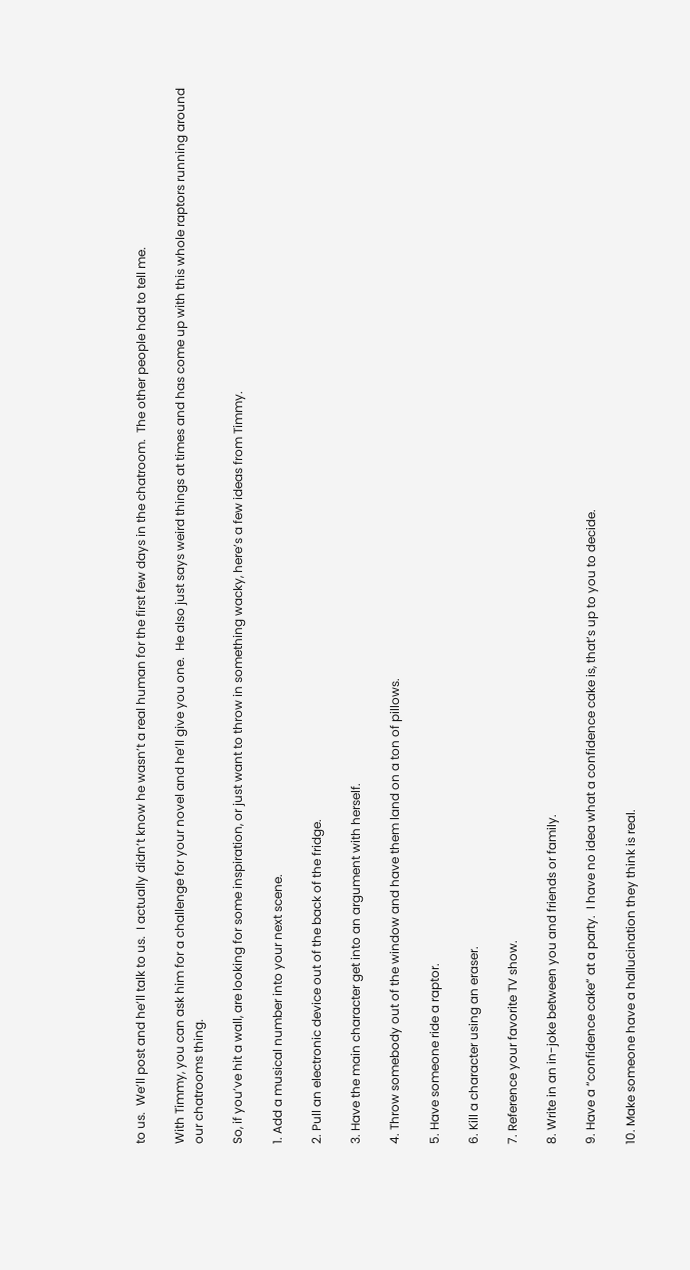to us.  We’ll post and he’ll talk to us.  I actually didn’t know he wasn’t a real human for the first few days in the chatroom.  The other people had to tell me.

With Timmy, you can ask him for a challenge for your novel and he’ll give you one.  He also just says weird things at times and has come up with this whole raptors running around our chatrooms thing.

So, if you’ve hit a wall, are looking for some inspiration, or just want to throw in something wacky, here’s a few ideas from Timmy.

1. Add a musical number into your next scene.

2. Pull an electronic device out of the back of the fridge.

3. Have the main character get into an argument with herself.

4. Throw somebody out of the window and have them land on a ton of pillows.

5. Have someone ride a raptor.

6. Kill a character using an eraser.

7. Reference your favorite TV show.

8. Write in an in-joke between you and friends or family.

9. Have a “confidence cake” at a party.  I have no idea what a confidence cake is, that’s up to you to decide.

10. Make someone have a hallucination they think is real.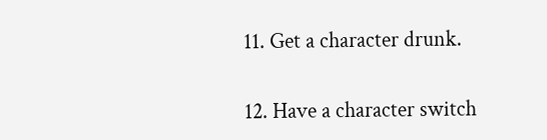11. Get a character drunk.

12. Have a character switch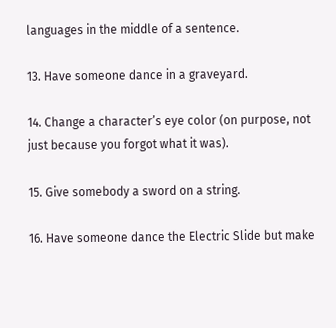languages in the middle of a sentence.

13. Have someone dance in a graveyard.

14. Change a character’s eye color (on purpose, not just because you forgot what it was).

15. Give somebody a sword on a string.

16. Have someone dance the Electric Slide but make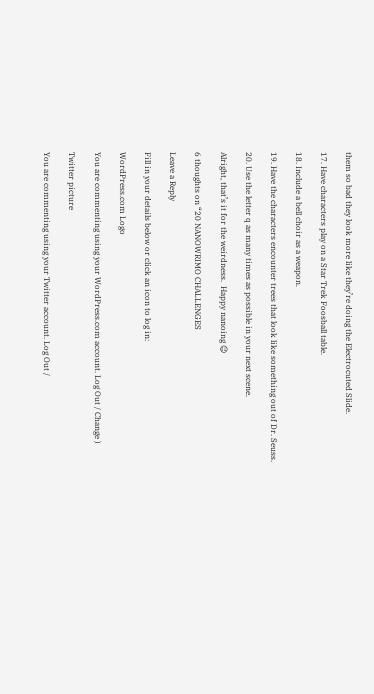them so bad they look more like they’re doing the Electrocuted Slide.

17. Have characters play on a Star Trek Foosball table.

18. Include a bell choir as a weapon.

19. Have the characters encounter trees that look like something out of Dr. Seuss.

20. Use the letter q as many times as possible in your next scene.

Alright, that’s it for the weirdness.  Happy nanoing 😉

6 thoughts on “20 NANOWRIMO CHALLENGES

Leave a Reply

Fill in your details below or click an icon to log in:

WordPress.com Logo

You are commenting using your WordPress.com account. Log Out / Change )

Twitter picture

You are commenting using your Twitter account. Log Out /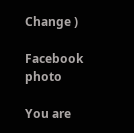Change )

Facebook photo

You are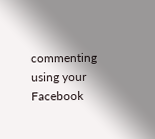commenting using your Facebook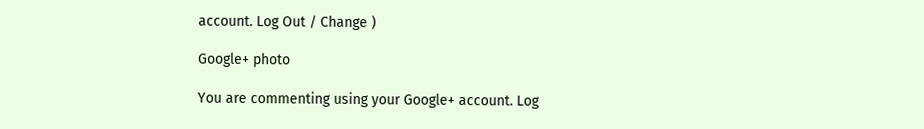account. Log Out / Change )

Google+ photo

You are commenting using your Google+ account. Log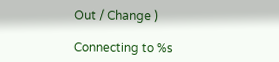Out / Change )

Connecting to %s